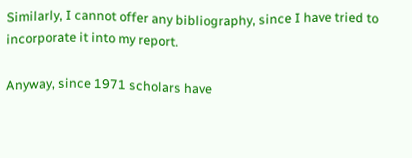Similarly, I cannot offer any bibliography, since I have tried to incorporate it into my report.

Anyway, since 1971 scholars have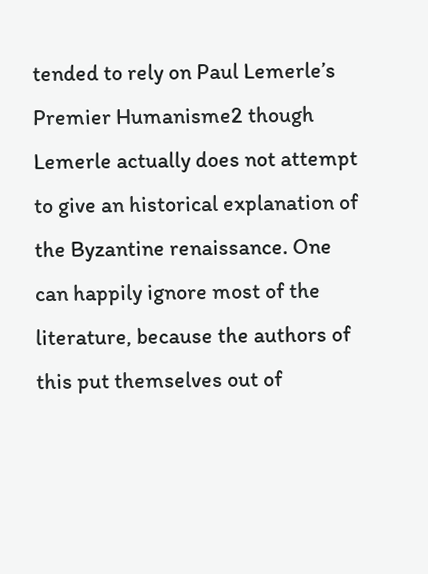tended to rely on Paul Lemerle’s Premier Humanisme2 though Lemerle actually does not attempt to give an historical explanation of the Byzantine renaissance. One can happily ignore most of the literature, because the authors of this put themselves out of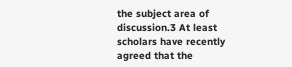the subject area of discussion.3 At least scholars have recently agreed that the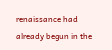renaissance had already begun in the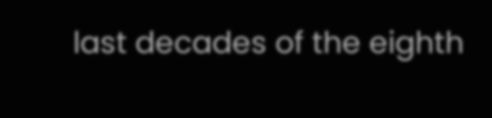last decades of the eighth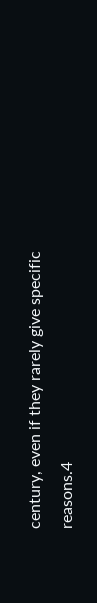century, even if they rarely give specific reasons.4